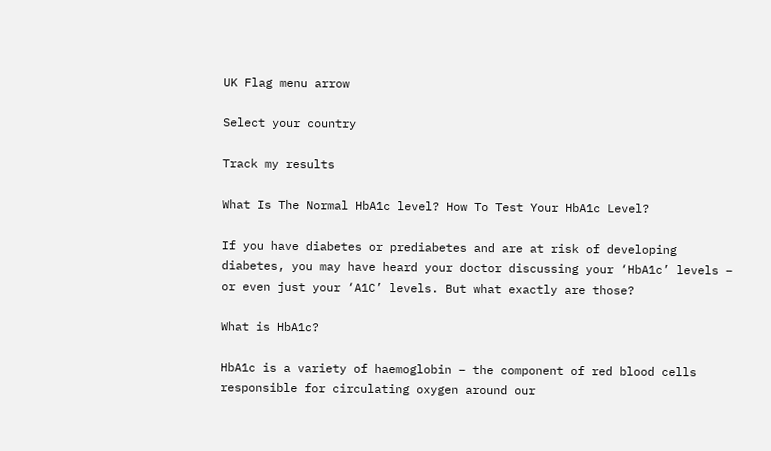UK Flag menu arrow

Select your country

Track my results

What Is The Normal HbA1c level? How To Test Your HbA1c Level?

If you have diabetes or prediabetes and are at risk of developing diabetes, you may have heard your doctor discussing your ‘HbA1c’ levels – or even just your ‘A1C’ levels. But what exactly are those?

What is HbA1c?

HbA1c is a variety of haemoglobin – the component of red blood cells responsible for circulating oxygen around our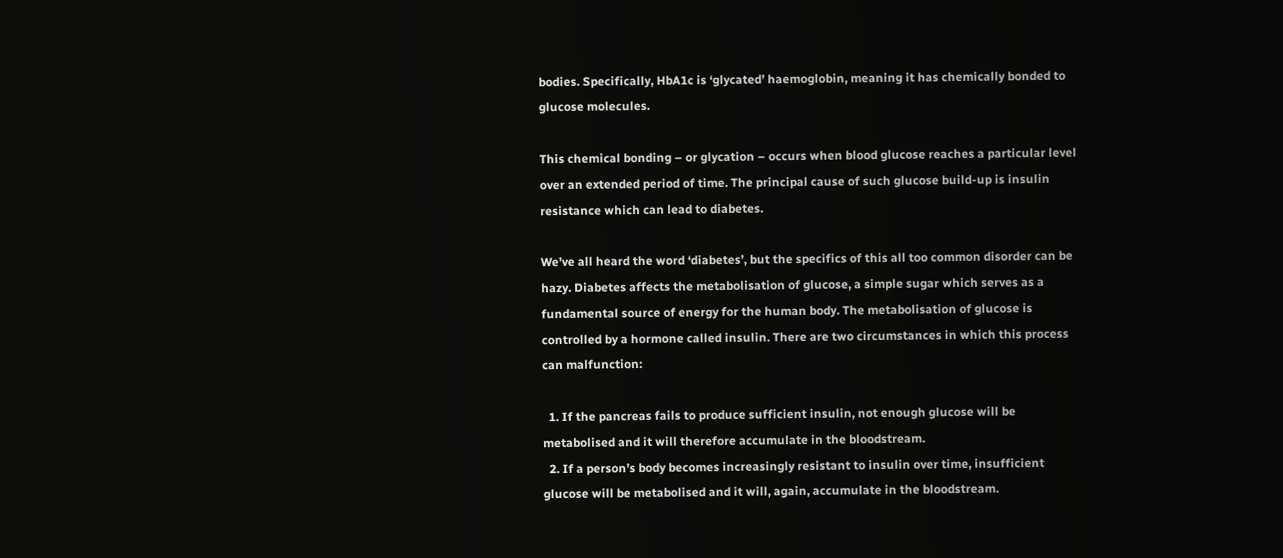bodies. Specifically, HbA1c is ‘glycated’ haemoglobin, meaning it has chemically bonded to glucose molecules.

This chemical bonding – or glycation – occurs when blood glucose reaches a particular level over an extended period of time. The principal cause of such glucose build-up is insulin resistance which can lead to diabetes.

We’ve all heard the word ‘diabetes’, but the specifics of this all too common disorder can be hazy. Diabetes affects the metabolisation of glucose, a simple sugar which serves as a fundamental source of energy for the human body. The metabolisation of glucose is controlled by a hormone called insulin. There are two circumstances in which this process can malfunction:

  1. If the pancreas fails to produce sufficient insulin, not enough glucose will be metabolised and it will therefore accumulate in the bloodstream.
  2. If a person’s body becomes increasingly resistant to insulin over time, insufficient glucose will be metabolised and it will, again, accumulate in the bloodstream.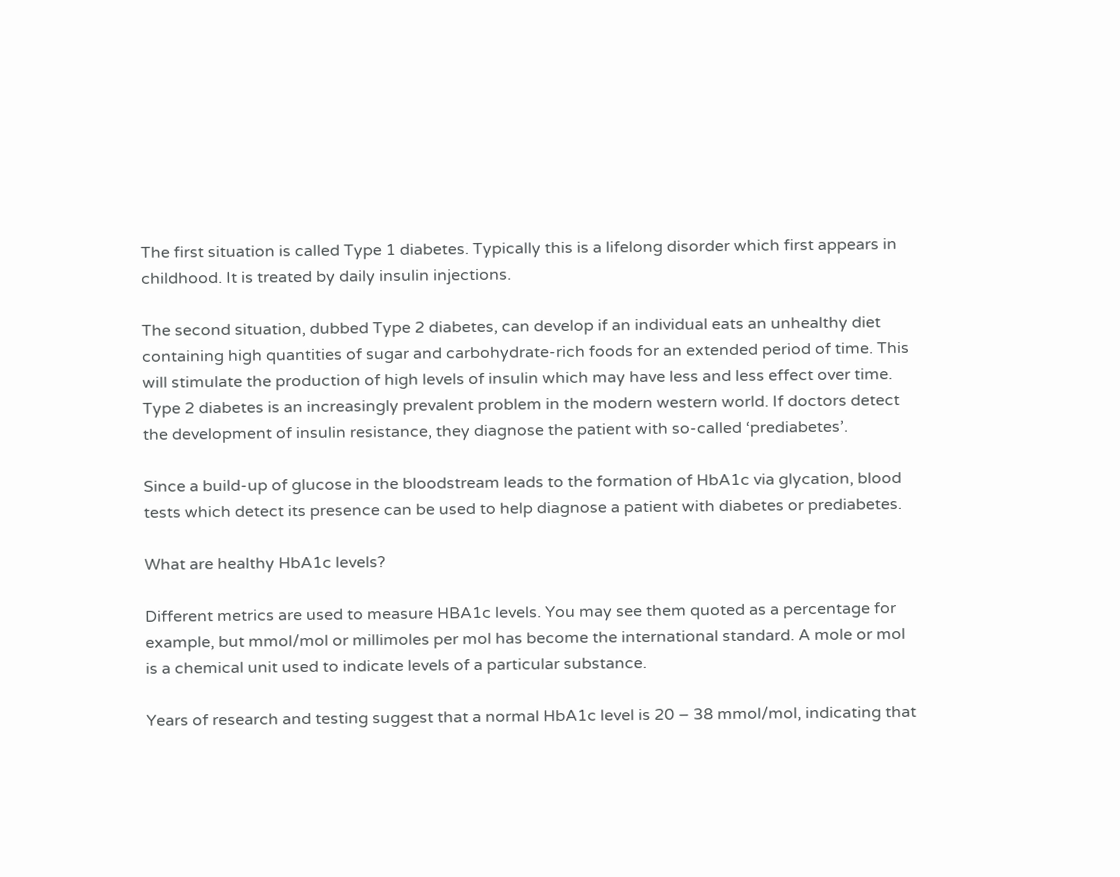The first situation is called Type 1 diabetes. Typically this is a lifelong disorder which first appears in childhood. It is treated by daily insulin injections.

The second situation, dubbed Type 2 diabetes, can develop if an individual eats an unhealthy diet containing high quantities of sugar and carbohydrate-rich foods for an extended period of time. This will stimulate the production of high levels of insulin which may have less and less effect over time. Type 2 diabetes is an increasingly prevalent problem in the modern western world. If doctors detect the development of insulin resistance, they diagnose the patient with so-called ‘prediabetes’.

Since a build-up of glucose in the bloodstream leads to the formation of HbA1c via glycation, blood tests which detect its presence can be used to help diagnose a patient with diabetes or prediabetes.

What are healthy HbA1c levels?

Different metrics are used to measure HBA1c levels. You may see them quoted as a percentage for example, but mmol/mol or millimoles per mol has become the international standard. A mole or mol is a chemical unit used to indicate levels of a particular substance.

Years of research and testing suggest that a normal HbA1c level is 20 – 38 mmol/mol, indicating that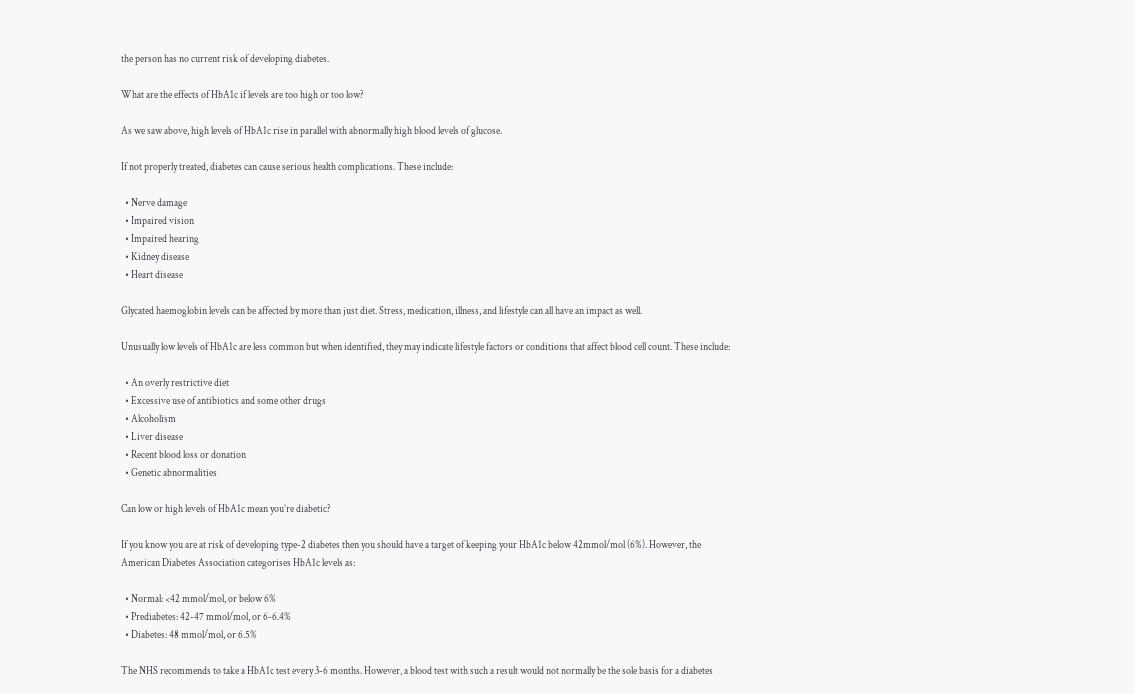the person has no current risk of developing diabetes.

What are the effects of HbA1c if levels are too high or too low?

As we saw above, high levels of HbA1c rise in parallel with abnormally high blood levels of glucose.

If not properly treated, diabetes can cause serious health complications. These include:

  • Nerve damage
  • Impaired vision
  • Impaired hearing
  • Kidney disease
  • Heart disease

Glycated haemoglobin levels can be affected by more than just diet. Stress, medication, illness, and lifestyle can all have an impact as well.

Unusually low levels of HbA1c are less common but when identified, they may indicate lifestyle factors or conditions that affect blood cell count. These include:

  • An overly restrictive diet
  • Excessive use of antibiotics and some other drugs
  • Alcoholism
  • Liver disease
  • Recent blood loss or donation
  • Genetic abnormalities

Can low or high levels of HbA1c mean you’re diabetic?

If you know you are at risk of developing type-2 diabetes then you should have a target of keeping your HbA1c below 42mmol/mol (6%). However, the American Diabetes Association categorises HbA1c levels as:

  • Normal: <42 mmol/mol, or below 6%
  • Prediabetes: 42-47 mmol/mol, or 6-6.4%
  • Diabetes: 48 mmol/mol, or 6.5%

The NHS recommends to take a HbA1c test every 3-6 months. However, a blood test with such a result would not normally be the sole basis for a diabetes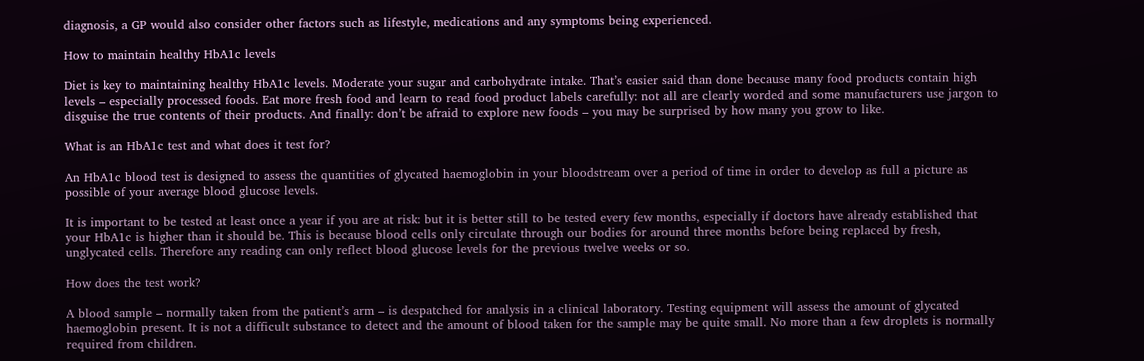diagnosis, a GP would also consider other factors such as lifestyle, medications and any symptoms being experienced.

How to maintain healthy HbA1c levels

Diet is key to maintaining healthy HbA1c levels. Moderate your sugar and carbohydrate intake. That’s easier said than done because many food products contain high levels – especially processed foods. Eat more fresh food and learn to read food product labels carefully: not all are clearly worded and some manufacturers use jargon to disguise the true contents of their products. And finally: don’t be afraid to explore new foods – you may be surprised by how many you grow to like.

What is an HbA1c test and what does it test for?

An HbA1c blood test is designed to assess the quantities of glycated haemoglobin in your bloodstream over a period of time in order to develop as full a picture as possible of your average blood glucose levels.

It is important to be tested at least once a year if you are at risk: but it is better still to be tested every few months, especially if doctors have already established that your HbA1c is higher than it should be. This is because blood cells only circulate through our bodies for around three months before being replaced by fresh, unglycated cells. Therefore any reading can only reflect blood glucose levels for the previous twelve weeks or so.

How does the test work?

A blood sample – normally taken from the patient’s arm – is despatched for analysis in a clinical laboratory. Testing equipment will assess the amount of glycated haemoglobin present. It is not a difficult substance to detect and the amount of blood taken for the sample may be quite small. No more than a few droplets is normally required from children.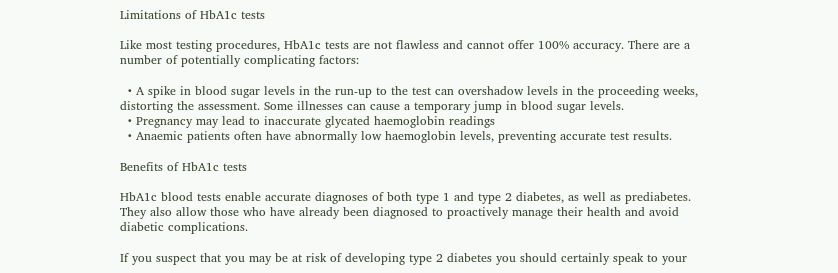Limitations of HbA1c tests

Like most testing procedures, HbA1c tests are not flawless and cannot offer 100% accuracy. There are a number of potentially complicating factors:

  • A spike in blood sugar levels in the run-up to the test can overshadow levels in the proceeding weeks, distorting the assessment. Some illnesses can cause a temporary jump in blood sugar levels.
  • Pregnancy may lead to inaccurate glycated haemoglobin readings
  • Anaemic patients often have abnormally low haemoglobin levels, preventing accurate test results.

Benefits of HbA1c tests

HbA1c blood tests enable accurate diagnoses of both type 1 and type 2 diabetes, as well as prediabetes. They also allow those who have already been diagnosed to proactively manage their health and avoid diabetic complications.

If you suspect that you may be at risk of developing type 2 diabetes you should certainly speak to your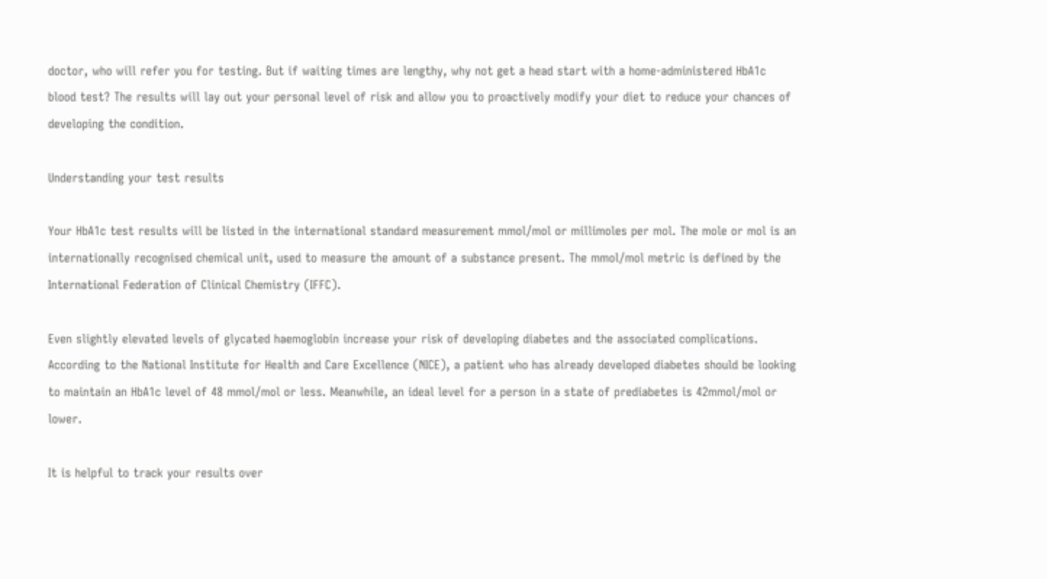doctor, who will refer you for testing. But if waiting times are lengthy, why not get a head start with a home-administered HbA1c blood test? The results will lay out your personal level of risk and allow you to proactively modify your diet to reduce your chances of developing the condition.

Understanding your test results

Your HbA1c test results will be listed in the international standard measurement mmol/mol or millimoles per mol. The mole or mol is an internationally recognised chemical unit, used to measure the amount of a substance present. The mmol/mol metric is defined by the International Federation of Clinical Chemistry (IFFC).

Even slightly elevated levels of glycated haemoglobin increase your risk of developing diabetes and the associated complications. According to the National Institute for Health and Care Excellence (NICE), a patient who has already developed diabetes should be looking to maintain an HbA1c level of 48 mmol/mol or less. Meanwhile, an ideal level for a person in a state of prediabetes is 42mmol/mol or lower.

It is helpful to track your results over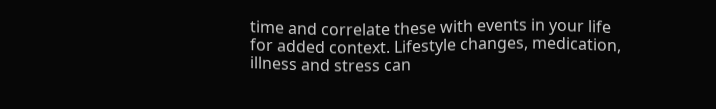time and correlate these with events in your life for added context. Lifestyle changes, medication, illness and stress can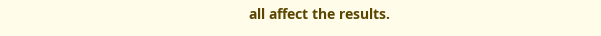all affect the results.